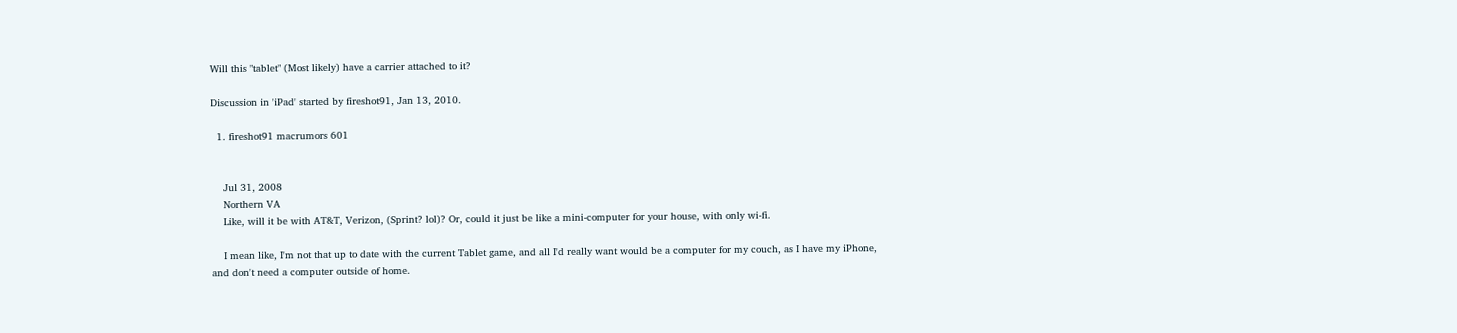Will this "tablet" (Most likely) have a carrier attached to it?

Discussion in 'iPad' started by fireshot91, Jan 13, 2010.

  1. fireshot91 macrumors 601


    Jul 31, 2008
    Northern VA
    Like, will it be with AT&T, Verizon, (Sprint? lol)? Or, could it just be like a mini-computer for your house, with only wi-fi.

    I mean like, I'm not that up to date with the current Tablet game, and all I'd really want would be a computer for my couch, as I have my iPhone, and don't need a computer outside of home.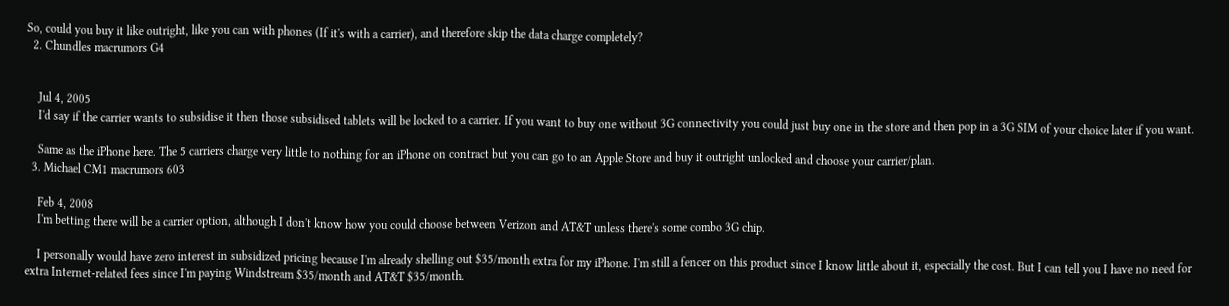So, could you buy it like outright, like you can with phones (If it's with a carrier), and therefore skip the data charge completely?
  2. Chundles macrumors G4


    Jul 4, 2005
    I'd say if the carrier wants to subsidise it then those subsidised tablets will be locked to a carrier. If you want to buy one without 3G connectivity you could just buy one in the store and then pop in a 3G SIM of your choice later if you want.

    Same as the iPhone here. The 5 carriers charge very little to nothing for an iPhone on contract but you can go to an Apple Store and buy it outright unlocked and choose your carrier/plan.
  3. Michael CM1 macrumors 603

    Feb 4, 2008
    I'm betting there will be a carrier option, although I don't know how you could choose between Verizon and AT&T unless there's some combo 3G chip.

    I personally would have zero interest in subsidized pricing because I'm already shelling out $35/month extra for my iPhone. I'm still a fencer on this product since I know little about it, especially the cost. But I can tell you I have no need for extra Internet-related fees since I'm paying Windstream $35/month and AT&T $35/month.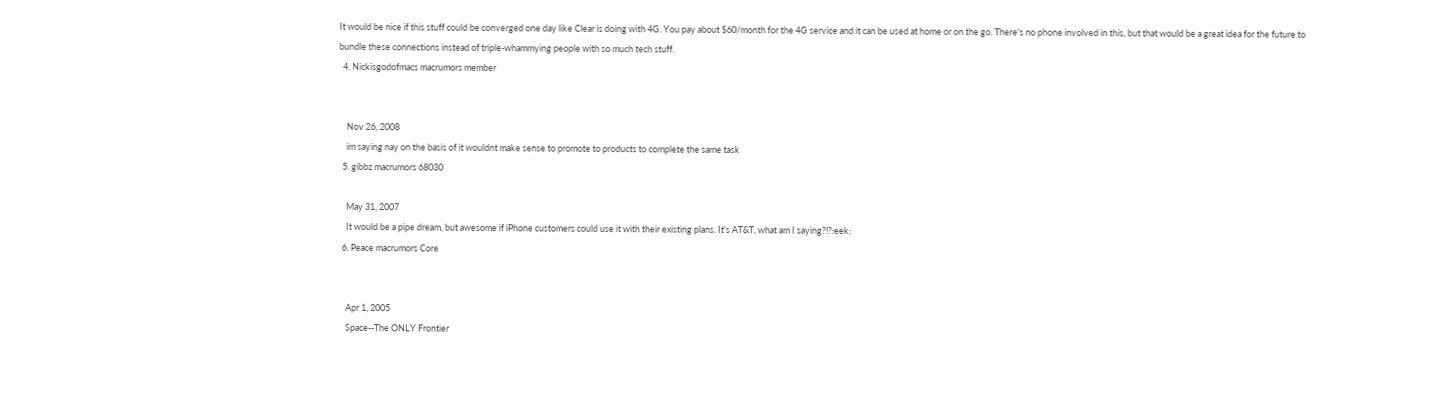It would be nice if this stuff could be converged one day like Clear is doing with 4G. You pay about $60/month for the 4G service and it can be used at home or on the go. There's no phone involved in this, but that would be a great idea for the future to bundle these connections instead of triple-whammying people with so much tech stuff.
  4. Nickisgodofmacs macrumors member


    Nov 26, 2008
    im saying nay on the basis of it wouldnt make sense to promote to products to complete the same task
  5. gibbz macrumors 68030

    May 31, 2007
    It would be a pipe dream, but awesome if iPhone customers could use it with their existing plans. It's AT&T, what am I saying?!?:eek:
  6. Peace macrumors Core


    Apr 1, 2005
    Space--The ONLY Frontier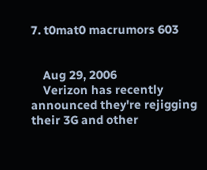7. t0mat0 macrumors 603


    Aug 29, 2006
    Verizon has recently announced they're rejigging their 3G and other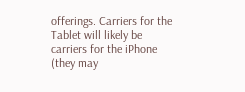offerings. Carriers for the Tablet will likely be carriers for the iPhone (they may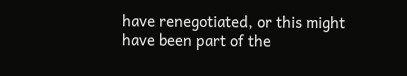have renegotiated, or this might have been part of the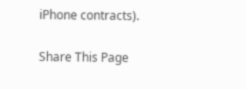iPhone contracts).

Share This Page